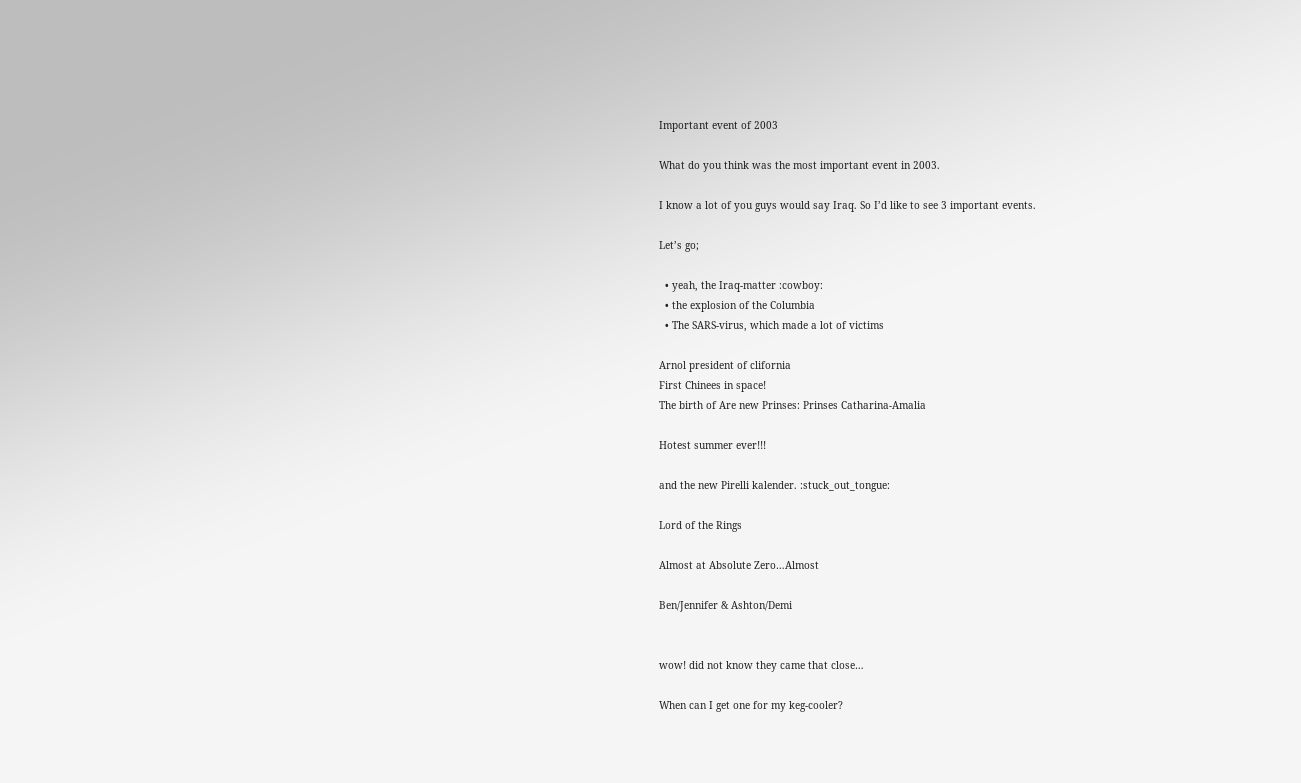Important event of 2003

What do you think was the most important event in 2003.

I know a lot of you guys would say Iraq. So I’d like to see 3 important events.

Let’s go;

  • yeah, the Iraq-matter :cowboy:
  • the explosion of the Columbia
  • The SARS-virus, which made a lot of victims

Arnol president of clifornia
First Chinees in space!
The birth of Are new Prinses: Prinses Catharina-Amalia

Hotest summer ever!!!

and the new Pirelli kalender. :stuck_out_tongue:

Lord of the Rings

Almost at Absolute Zero…Almost

Ben/Jennifer & Ashton/Demi


wow! did not know they came that close…

When can I get one for my keg-cooler?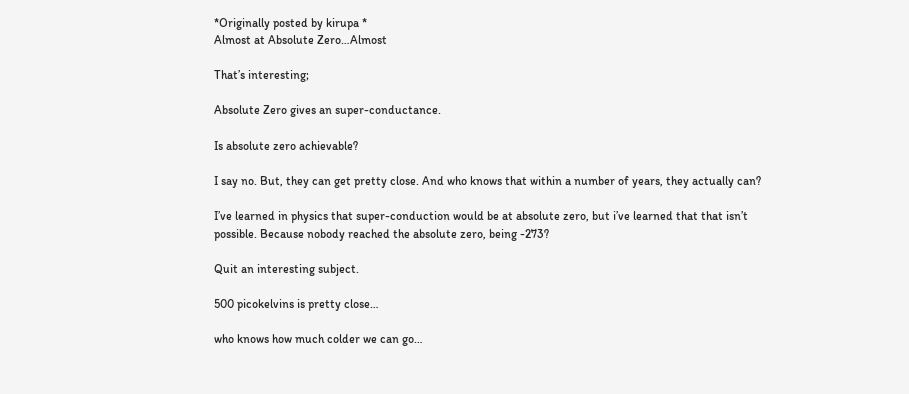*Originally posted by kirupa *
Almost at Absolute Zero…Almost

That’s interesting;

Absolute Zero gives an super-conductance.

Is absolute zero achievable?

I say no. But, they can get pretty close. And who knows that within a number of years, they actually can?

I’ve learned in physics that super-conduction would be at absolute zero, but i’ve learned that that isn’t possible. Because nobody reached the absolute zero, being -273?

Quit an interesting subject.

500 picokelvins is pretty close…

who knows how much colder we can go…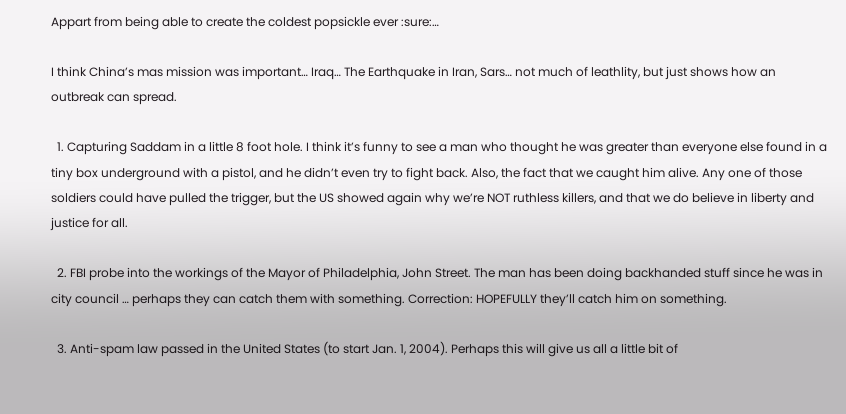Appart from being able to create the coldest popsickle ever :sure:…

I think China’s mas mission was important… Iraq… The Earthquake in Iran, Sars… not much of leathlity, but just shows how an outbreak can spread.

  1. Capturing Saddam in a little 8 foot hole. I think it’s funny to see a man who thought he was greater than everyone else found in a tiny box underground with a pistol, and he didn’t even try to fight back. Also, the fact that we caught him alive. Any one of those soldiers could have pulled the trigger, but the US showed again why we’re NOT ruthless killers, and that we do believe in liberty and justice for all.

  2. FBI probe into the workings of the Mayor of Philadelphia, John Street. The man has been doing backhanded stuff since he was in city council … perhaps they can catch them with something. Correction: HOPEFULLY they’ll catch him on something.

  3. Anti-spam law passed in the United States (to start Jan. 1, 2004). Perhaps this will give us all a little bit of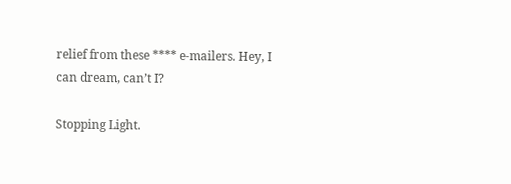relief from these **** e-mailers. Hey, I can dream, can’t I?

Stopping Light.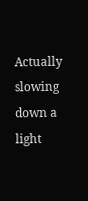Actually slowing down a light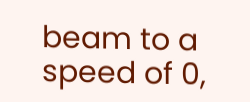beam to a speed of 0,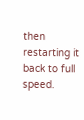then restarting it back to full speed.